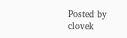Posted by clovek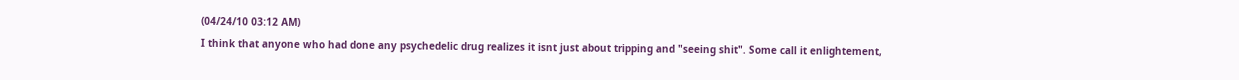(04/24/10 03:12 AM)
I think that anyone who had done any psychedelic drug realizes it isnt just about tripping and "seeing shit". Some call it enlightement,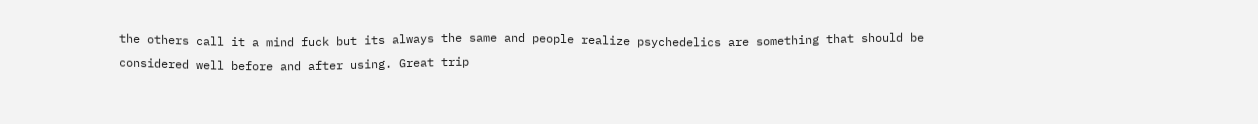the others call it a mind fuck but its always the same and people realize psychedelics are something that should be considered well before and after using. Great trip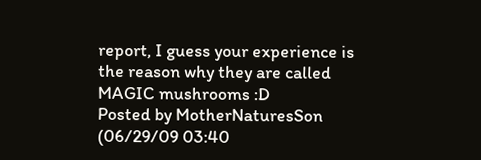report, I guess your experience is the reason why they are called MAGIC mushrooms :D
Posted by MotherNaturesSon (06/29/09 03:40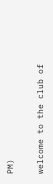PM)

welcome to the club of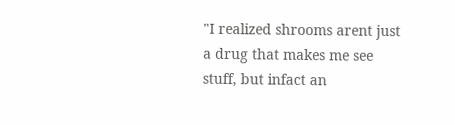"I realized shrooms arent just a drug that makes me see stuff, but infact an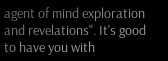agent of mind exploration and revelations". It's good to have you with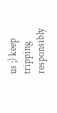us ;) keep tripping responsibly